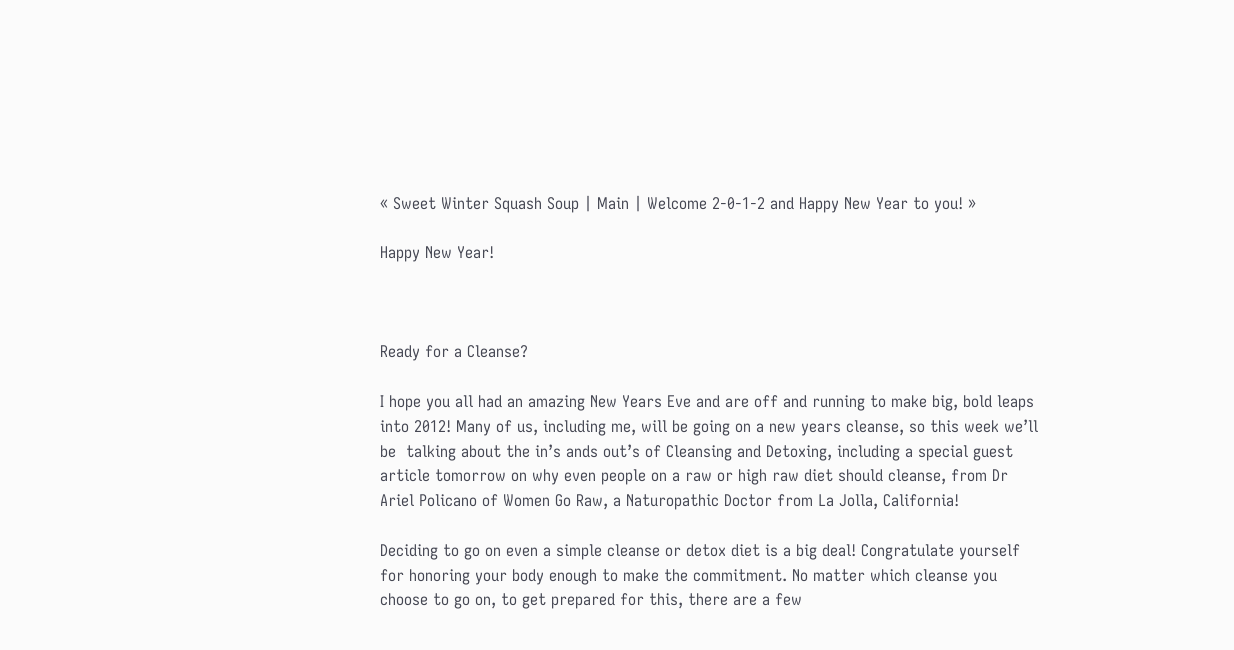« Sweet Winter Squash Soup | Main | Welcome 2-0-1-2 and Happy New Year to you! »

Happy New Year!



Ready for a Cleanse?

I hope you all had an amazing New Years Eve and are off and running to make big, bold leaps into 2012! Many of us, including me, will be going on a new years cleanse, so this week we’ll be  talking about the in’s ands out’s of Cleansing and Detoxing, including a special guest article tomorrow on why even people on a raw or high raw diet should cleanse, from Dr Ariel Policano of Women Go Raw, a Naturopathic Doctor from La Jolla, California!

Deciding to go on even a simple cleanse or detox diet is a big deal! Congratulate yourself for honoring your body enough to make the commitment. No matter which cleanse you choose to go on, to get prepared for this, there are a few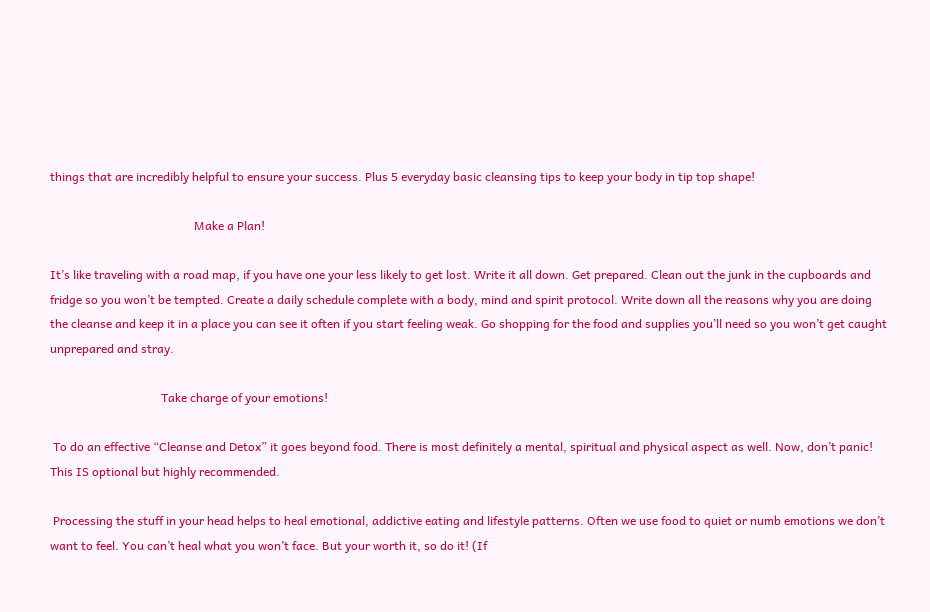things that are incredibly helpful to ensure your success. Plus 5 everyday basic cleansing tips to keep your body in tip top shape!

                                                Make a Plan!

It’s like traveling with a road map, if you have one your less likely to get lost. Write it all down. Get prepared. Clean out the junk in the cupboards and fridge so you won’t be tempted. Create a daily schedule complete with a body, mind and spirit protocol. Write down all the reasons why you are doing the cleanse and keep it in a place you can see it often if you start feeling weak. Go shopping for the food and supplies you’ll need so you won’t get caught unprepared and stray.

                                     Take charge of your emotions!

 To do an effective “Cleanse and Detox” it goes beyond food. There is most definitely a mental, spiritual and physical aspect as well. Now, don’t panic! This IS optional but highly recommended.

 Processing the stuff in your head helps to heal emotional, addictive eating and lifestyle patterns. Often we use food to quiet or numb emotions we don’t want to feel. You can’t heal what you won’t face. But your worth it, so do it! (If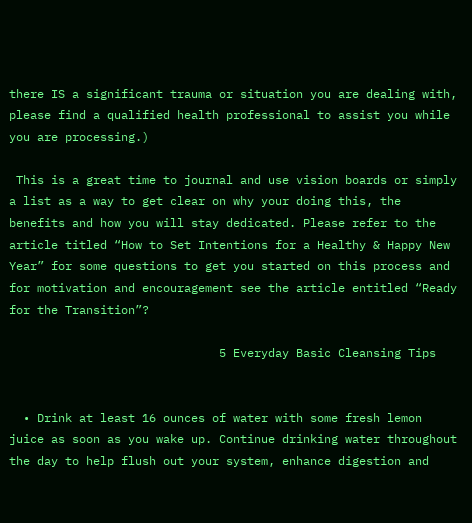there IS a significant trauma or situation you are dealing with, please find a qualified health professional to assist you while you are processing.)

 This is a great time to journal and use vision boards or simply a list as a way to get clear on why your doing this, the benefits and how you will stay dedicated. Please refer to the article titled “How to Set Intentions for a Healthy & Happy New Year” for some questions to get you started on this process and for motivation and encouragement see the article entitled “Ready for the Transition”?

                              5 Everyday Basic Cleansing Tips


  • Drink at least 16 ounces of water with some fresh lemon juice as soon as you wake up. Continue drinking water throughout the day to help flush out your system, enhance digestion and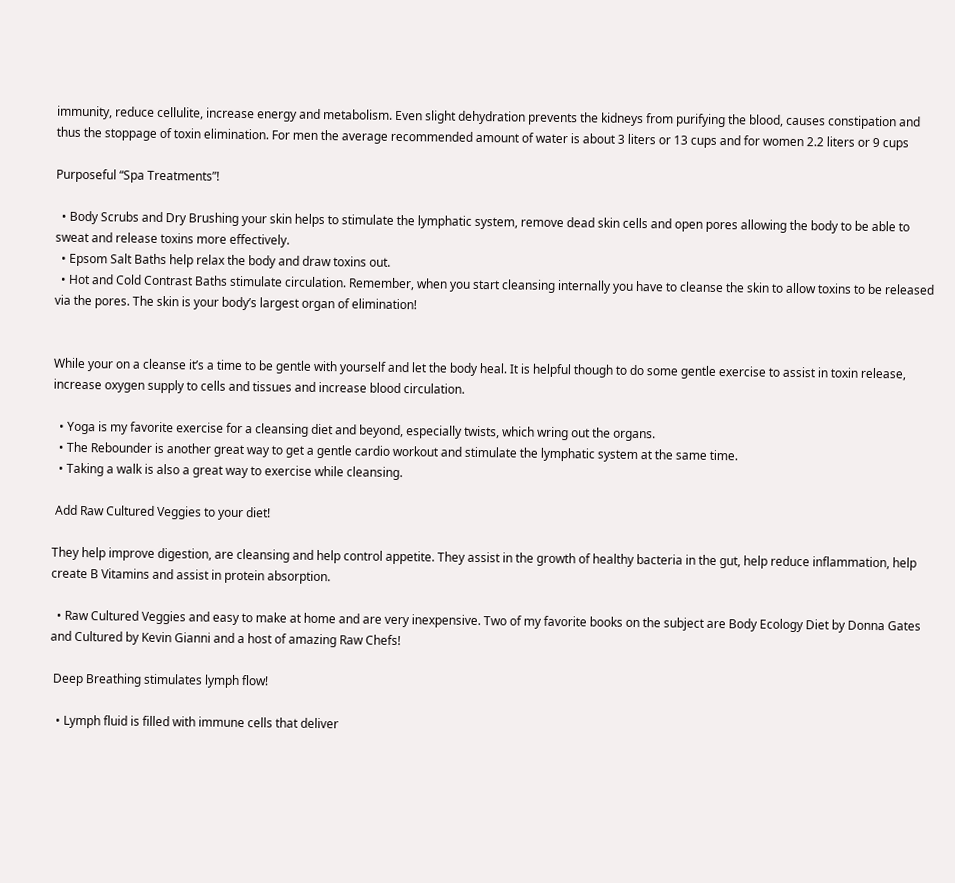immunity, reduce cellulite, increase energy and metabolism. Even slight dehydration prevents the kidneys from purifying the blood, causes constipation and thus the stoppage of toxin elimination. For men the average recommended amount of water is about 3 liters or 13 cups and for women 2.2 liters or 9 cups

Purposeful “Spa Treatments”!

  • Body Scrubs and Dry Brushing your skin helps to stimulate the lymphatic system, remove dead skin cells and open pores allowing the body to be able to sweat and release toxins more effectively.
  • Epsom Salt Baths help relax the body and draw toxins out.
  • Hot and Cold Contrast Baths stimulate circulation. Remember, when you start cleansing internally you have to cleanse the skin to allow toxins to be released via the pores. The skin is your body’s largest organ of elimination!


While your on a cleanse it’s a time to be gentle with yourself and let the body heal. It is helpful though to do some gentle exercise to assist in toxin release, increase oxygen supply to cells and tissues and increase blood circulation.

  • Yoga is my favorite exercise for a cleansing diet and beyond, especially twists, which wring out the organs.
  • The Rebounder is another great way to get a gentle cardio workout and stimulate the lymphatic system at the same time.
  • Taking a walk is also a great way to exercise while cleansing.

 Add Raw Cultured Veggies to your diet!

They help improve digestion, are cleansing and help control appetite. They assist in the growth of healthy bacteria in the gut, help reduce inflammation, help create B Vitamins and assist in protein absorption.

  • Raw Cultured Veggies and easy to make at home and are very inexpensive. Two of my favorite books on the subject are Body Ecology Diet by Donna Gates and Cultured by Kevin Gianni and a host of amazing Raw Chefs!

 Deep Breathing stimulates lymph flow!

  • Lymph fluid is filled with immune cells that deliver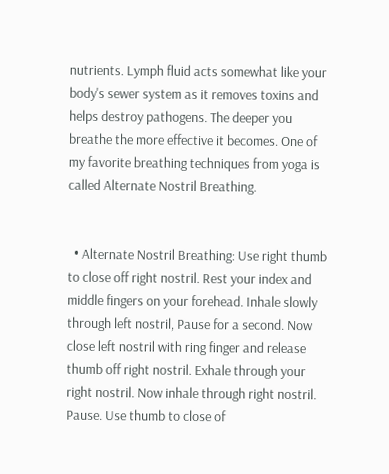nutrients. Lymph fluid acts somewhat like your body's sewer system as it removes toxins and helps destroy pathogens. The deeper you breathe the more effective it becomes. One of my favorite breathing techniques from yoga is called Alternate Nostril Breathing.


  • Alternate Nostril Breathing: Use right thumb to close off right nostril. Rest your index and middle fingers on your forehead. Inhale slowly through left nostril, Pause for a second. Now close left nostril with ring finger and release thumb off right nostril. Exhale through your right nostril. Now inhale through right nostril. Pause. Use thumb to close of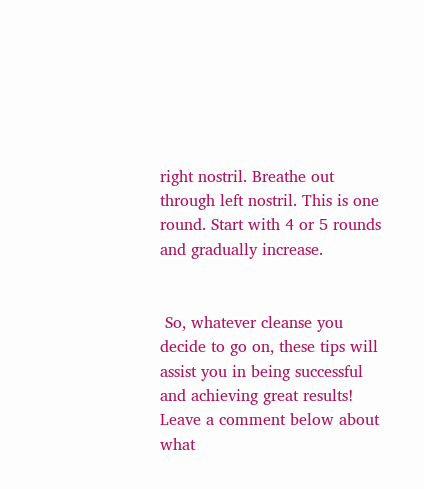right nostril. Breathe out through left nostril. This is one round. Start with 4 or 5 rounds and gradually increase.


 So, whatever cleanse you decide to go on, these tips will assist you in being successful and achieving great results! Leave a comment below about what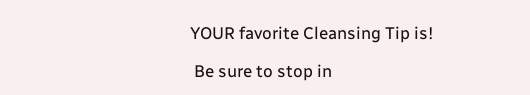YOUR favorite Cleansing Tip is!

 Be sure to stop in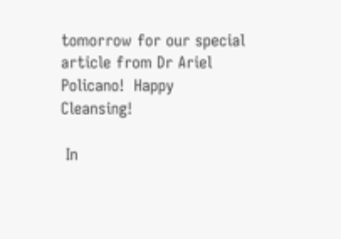tomorrow for our special article from Dr Ariel Policano!  Happy Cleansing!

 In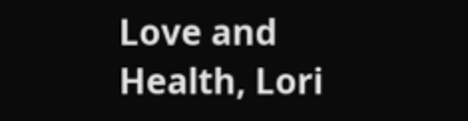Love and Health, Lori